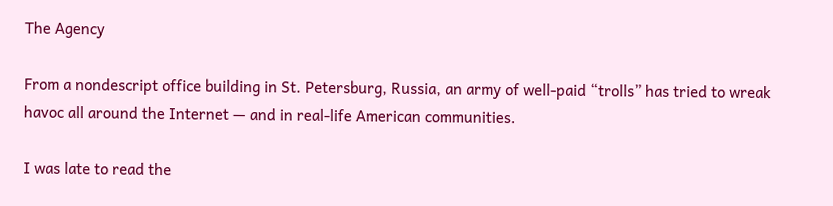The Agency

From a nondescript office building in St. Petersburg, Russia, an army of well-paid “trolls” has tried to wreak havoc all around the Internet — and in real-life American communities.

I was late to read the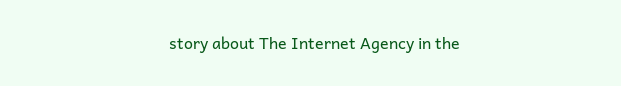story about The Internet Agency in the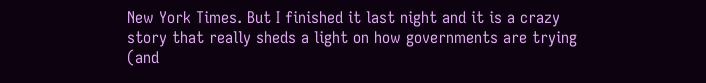New York Times. But I finished it last night and it is a crazy story that really sheds a light on how governments are trying (and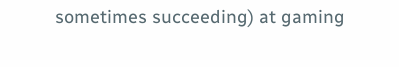sometimes succeeding) at gaming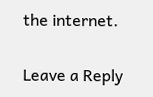the internet.

Leave a Reply